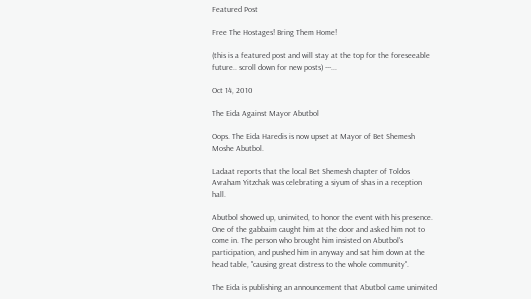Featured Post

Free The Hostages! Bring Them Home!

(this is a featured post and will stay at the top for the foreseeable future.. scroll down for new posts) ---...

Oct 14, 2010

The Eida Against Mayor Abutbol

Oops. The Eida Haredis is now upset at Mayor of Bet Shemesh Moshe Abutbol.

Ladaat reports that the local Bet Shemesh chapter of Toldos Avraham Yitzchak was celebrating a siyum of shas in a reception hall.

Abutbol showed up, uninvited, to honor the event with his presence. One of the gabbaim caught him at the door and asked him not to come in. The person who brought him insisted on Abutbol's participation, and pushed him in anyway and sat him down at the head table, "causing great distress to the whole community".

The Eida is publishing an announcement that Abutbol came uninvited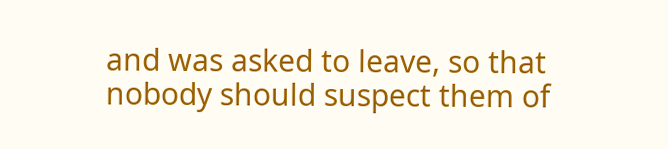and was asked to leave, so that nobody should suspect them of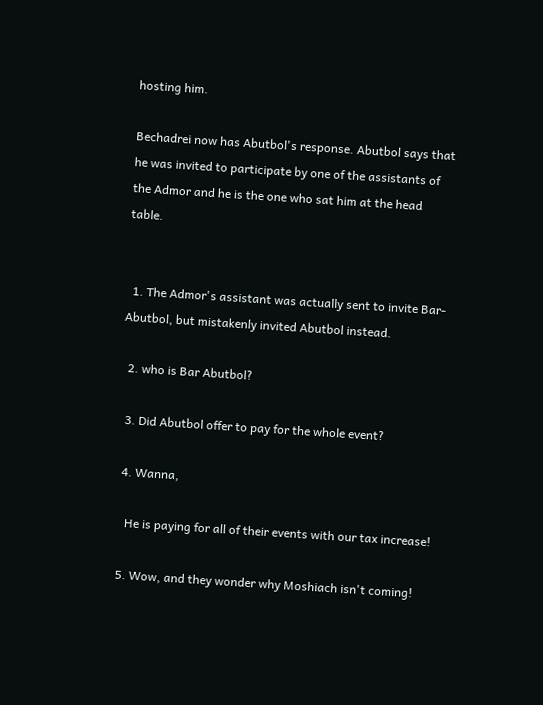hosting him.

Bechadrei now has Abutbol's response. Abutbol says that he was invited to participate by one of the assistants of the Admor and he is the one who sat him at the head table.


  1. The Admor's assistant was actually sent to invite Bar-Abutbol, but mistakenly invited Abutbol instead.

  2. who is Bar Abutbol?

  3. Did Abutbol offer to pay for the whole event?

  4. Wanna,

    He is paying for all of their events with our tax increase!

  5. Wow, and they wonder why Moshiach isn't coming!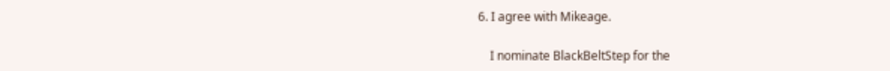6. I agree with Mikeage.

    I nominate BlackBeltStep for the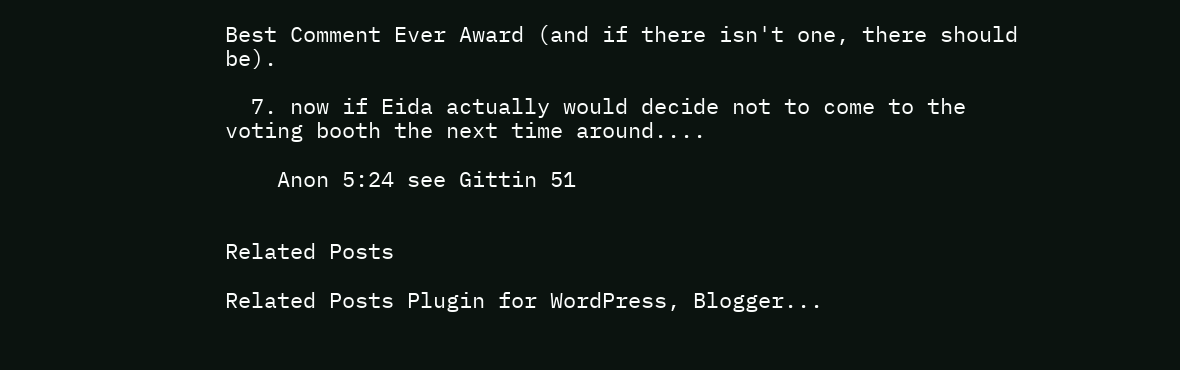Best Comment Ever Award (and if there isn't one, there should be).

  7. now if Eida actually would decide not to come to the voting booth the next time around....

    Anon 5:24 see Gittin 51


Related Posts

Related Posts Plugin for WordPress, Blogger...